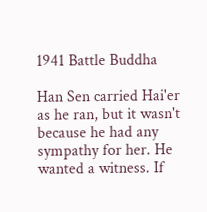1941 Battle Buddha

Han Sen carried Hai'er as he ran, but it wasn't because he had any sympathy for her. He wanted a witness. If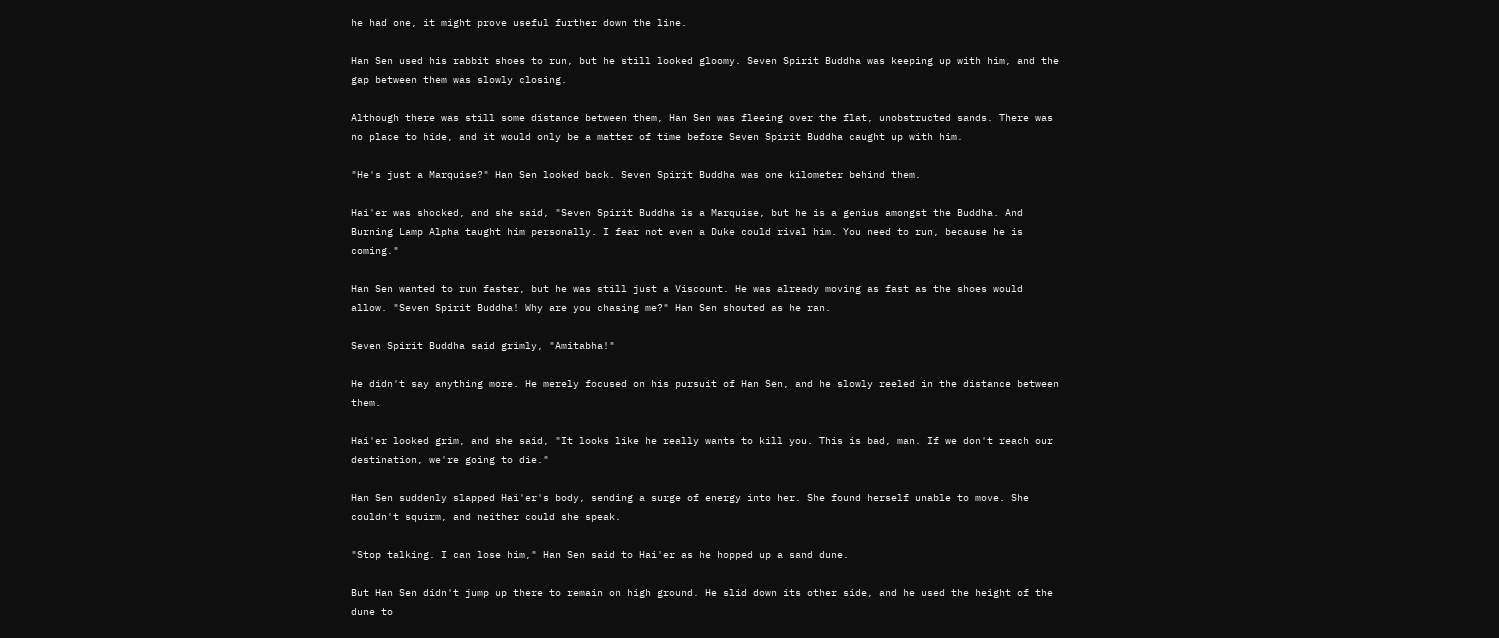he had one, it might prove useful further down the line.

Han Sen used his rabbit shoes to run, but he still looked gloomy. Seven Spirit Buddha was keeping up with him, and the gap between them was slowly closing.

Although there was still some distance between them, Han Sen was fleeing over the flat, unobstructed sands. There was no place to hide, and it would only be a matter of time before Seven Spirit Buddha caught up with him.

"He's just a Marquise?" Han Sen looked back. Seven Spirit Buddha was one kilometer behind them.

Hai'er was shocked, and she said, "Seven Spirit Buddha is a Marquise, but he is a genius amongst the Buddha. And Burning Lamp Alpha taught him personally. I fear not even a Duke could rival him. You need to run, because he is coming."

Han Sen wanted to run faster, but he was still just a Viscount. He was already moving as fast as the shoes would allow. "Seven Spirit Buddha! Why are you chasing me?" Han Sen shouted as he ran.

Seven Spirit Buddha said grimly, "Amitabha!"

He didn't say anything more. He merely focused on his pursuit of Han Sen, and he slowly reeled in the distance between them.

Hai'er looked grim, and she said, "It looks like he really wants to kill you. This is bad, man. If we don't reach our destination, we're going to die."

Han Sen suddenly slapped Hai'er's body, sending a surge of energy into her. She found herself unable to move. She couldn't squirm, and neither could she speak.

"Stop talking. I can lose him," Han Sen said to Hai'er as he hopped up a sand dune.

But Han Sen didn't jump up there to remain on high ground. He slid down its other side, and he used the height of the dune to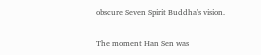obscure Seven Spirit Buddha's vision.

The moment Han Sen was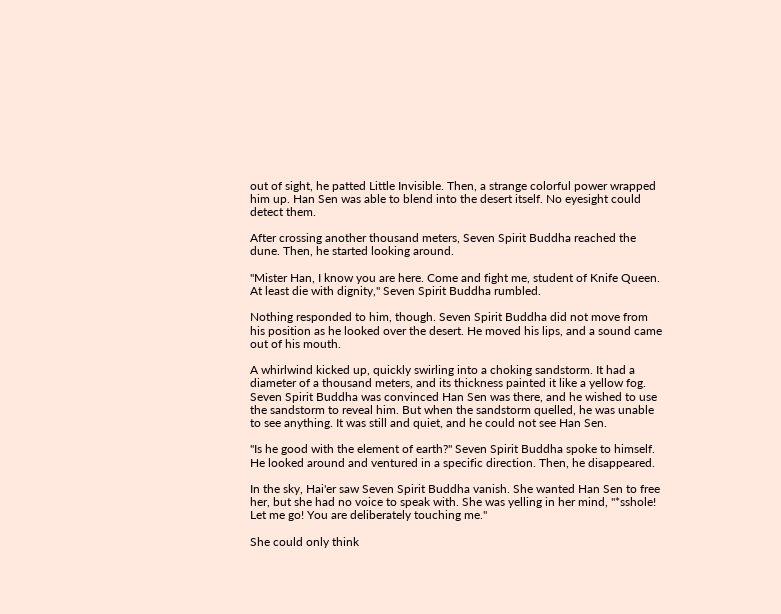out of sight, he patted Little Invisible. Then, a strange colorful power wrapped him up. Han Sen was able to blend into the desert itself. No eyesight could detect them.

After crossing another thousand meters, Seven Spirit Buddha reached the dune. Then, he started looking around.

"Mister Han, I know you are here. Come and fight me, student of Knife Queen. At least die with dignity," Seven Spirit Buddha rumbled.

Nothing responded to him, though. Seven Spirit Buddha did not move from his position as he looked over the desert. He moved his lips, and a sound came out of his mouth.

A whirlwind kicked up, quickly swirling into a choking sandstorm. It had a diameter of a thousand meters, and its thickness painted it like a yellow fog. Seven Spirit Buddha was convinced Han Sen was there, and he wished to use the sandstorm to reveal him. But when the sandstorm quelled, he was unable to see anything. It was still and quiet, and he could not see Han Sen.

"Is he good with the element of earth?" Seven Spirit Buddha spoke to himself. He looked around and ventured in a specific direction. Then, he disappeared.

In the sky, Hai'er saw Seven Spirit Buddha vanish. She wanted Han Sen to free her, but she had no voice to speak with. She was yelling in her mind, "*sshole! Let me go! You are deliberately touching me."

She could only think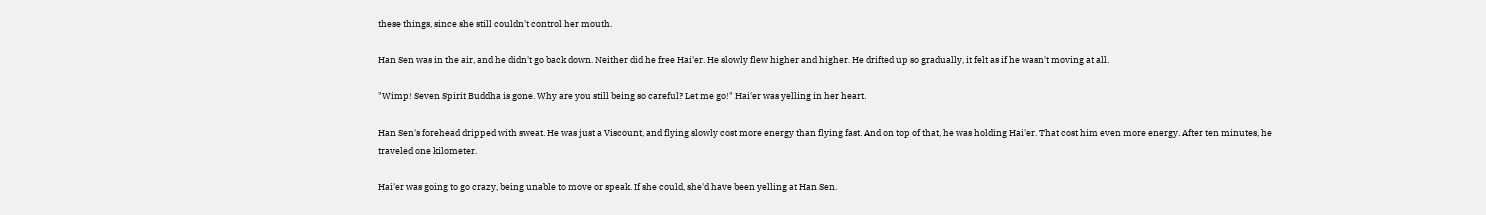these things, since she still couldn't control her mouth.

Han Sen was in the air, and he didn't go back down. Neither did he free Hai'er. He slowly flew higher and higher. He drifted up so gradually, it felt as if he wasn't moving at all.

"Wimp! Seven Spirit Buddha is gone. Why are you still being so careful? Let me go!" Hai'er was yelling in her heart.

Han Sen's forehead dripped with sweat. He was just a Viscount, and flying slowly cost more energy than flying fast. And on top of that, he was holding Hai'er. That cost him even more energy. After ten minutes, he traveled one kilometer.

Hai'er was going to go crazy, being unable to move or speak. If she could, she'd have been yelling at Han Sen.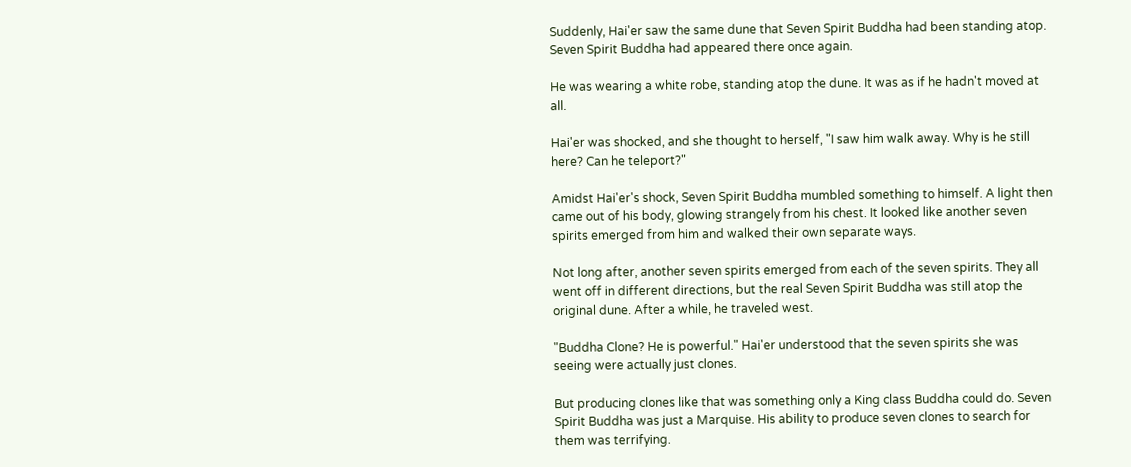Suddenly, Hai'er saw the same dune that Seven Spirit Buddha had been standing atop. Seven Spirit Buddha had appeared there once again.

He was wearing a white robe, standing atop the dune. It was as if he hadn't moved at all.

Hai'er was shocked, and she thought to herself, "I saw him walk away. Why is he still here? Can he teleport?"

Amidst Hai'er's shock, Seven Spirit Buddha mumbled something to himself. A light then came out of his body, glowing strangely from his chest. It looked like another seven spirits emerged from him and walked their own separate ways.

Not long after, another seven spirits emerged from each of the seven spirits. They all went off in different directions, but the real Seven Spirit Buddha was still atop the original dune. After a while, he traveled west.

"Buddha Clone? He is powerful." Hai'er understood that the seven spirits she was seeing were actually just clones.

But producing clones like that was something only a King class Buddha could do. Seven Spirit Buddha was just a Marquise. His ability to produce seven clones to search for them was terrifying.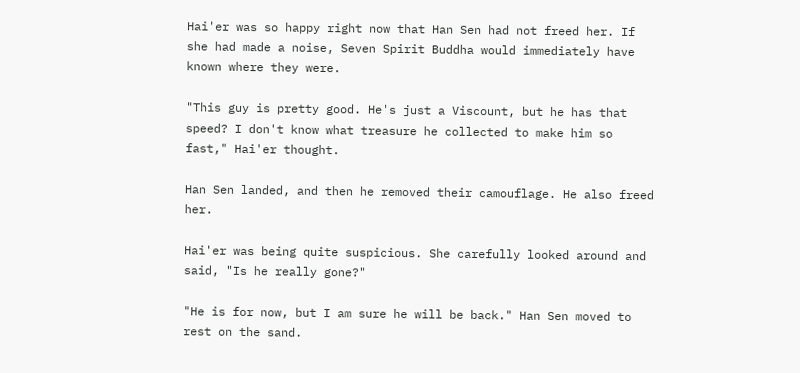Hai'er was so happy right now that Han Sen had not freed her. If she had made a noise, Seven Spirit Buddha would immediately have known where they were.

"This guy is pretty good. He's just a Viscount, but he has that speed? I don't know what treasure he collected to make him so fast," Hai'er thought.

Han Sen landed, and then he removed their camouflage. He also freed her.

Hai'er was being quite suspicious. She carefully looked around and said, "Is he really gone?"

"He is for now, but I am sure he will be back." Han Sen moved to rest on the sand.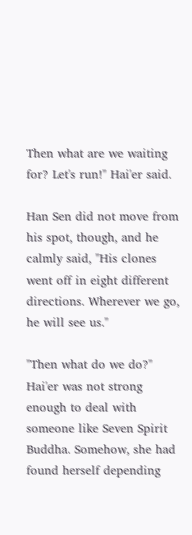Then what are we waiting for? Let's run!" Hai'er said.

Han Sen did not move from his spot, though, and he calmly said, "His clones went off in eight different directions. Wherever we go, he will see us."

"Then what do we do?" Hai'er was not strong enough to deal with someone like Seven Spirit Buddha. Somehow, she had found herself depending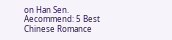on Han Sen.
Aecommend: 5 Best Chinese Romance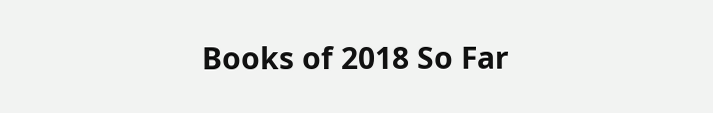Books of 2018 So Far